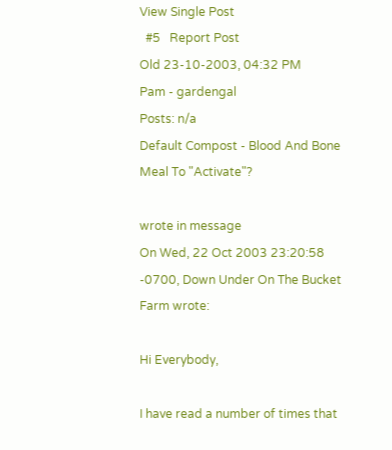View Single Post
  #5   Report Post
Old 23-10-2003, 04:32 PM
Pam - gardengal
Posts: n/a
Default Compost - Blood And Bone Meal To "Activate"?

wrote in message
On Wed, 22 Oct 2003 23:20:58 -0700, Down Under On The Bucket
Farm wrote:

Hi Everybody,

I have read a number of times that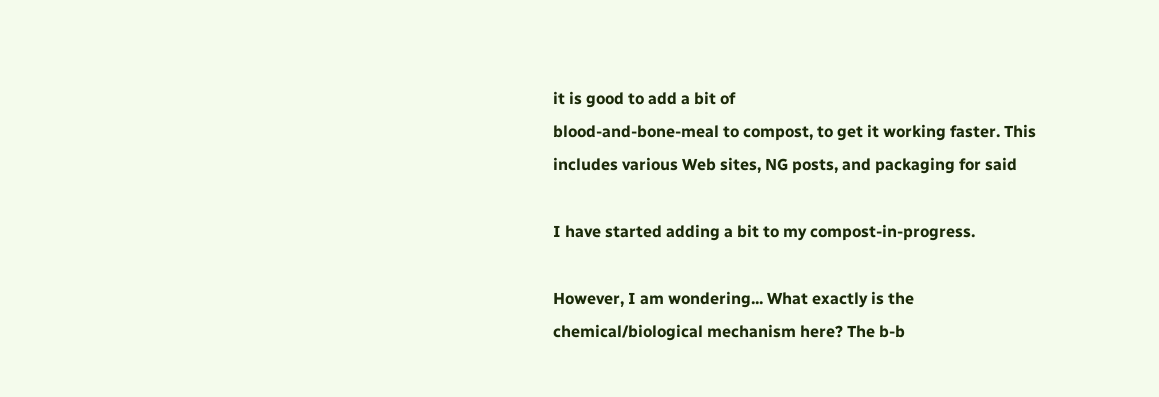it is good to add a bit of
blood-and-bone-meal to compost, to get it working faster. This
includes various Web sites, NG posts, and packaging for said

I have started adding a bit to my compost-in-progress.

However, I am wondering... What exactly is the
chemical/biological mechanism here? The b-b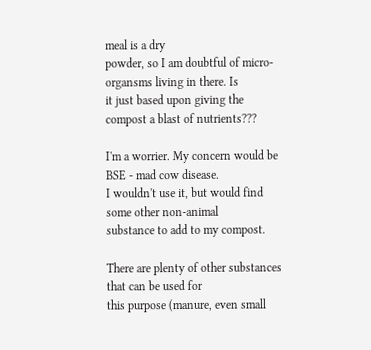meal is a dry
powder, so I am doubtful of micro-organsms living in there. Is
it just based upon giving the compost a blast of nutrients???

I'm a worrier. My concern would be BSE - mad cow disease.
I wouldn't use it, but would find some other non-animal
substance to add to my compost.

There are plenty of other substances that can be used for
this purpose (manure, even small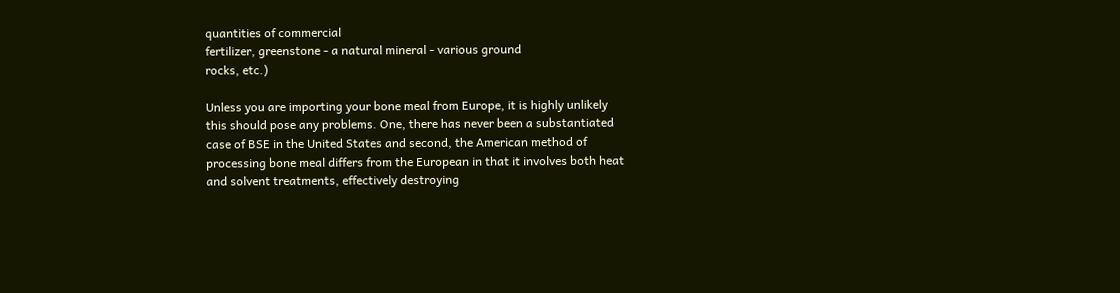quantities of commercial
fertilizer, greenstone - a natural mineral - various ground
rocks, etc.)

Unless you are importing your bone meal from Europe, it is highly unlikely
this should pose any problems. One, there has never been a substantiated
case of BSE in the United States and second, the American method of
processing bone meal differs from the European in that it involves both heat
and solvent treatments, effectively destroying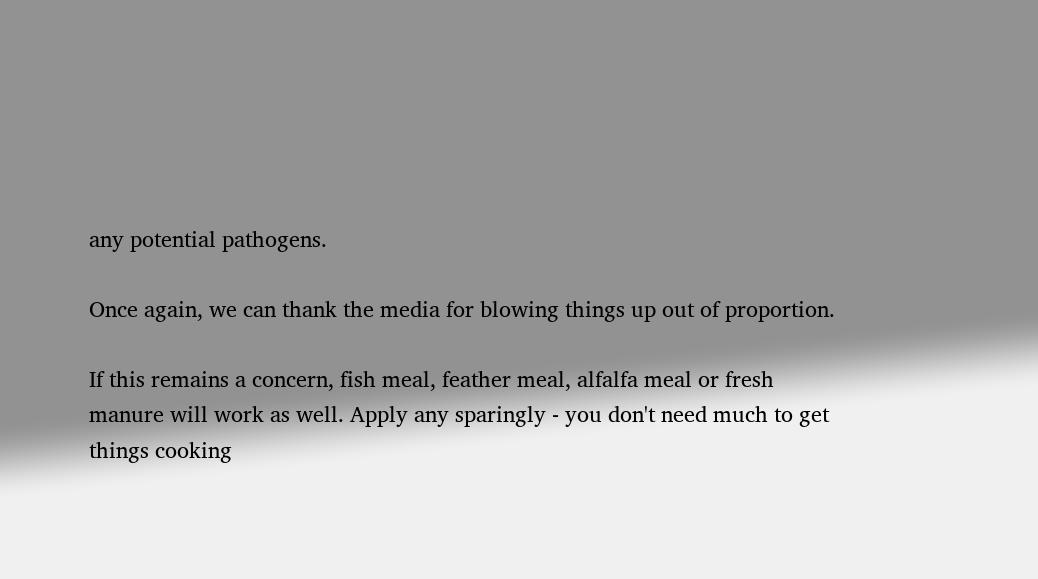any potential pathogens.

Once again, we can thank the media for blowing things up out of proportion.

If this remains a concern, fish meal, feather meal, alfalfa meal or fresh
manure will work as well. Apply any sparingly - you don't need much to get
things cooking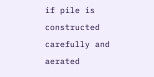if pile is constructed carefully and aerated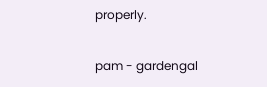properly.

pam - gardengal